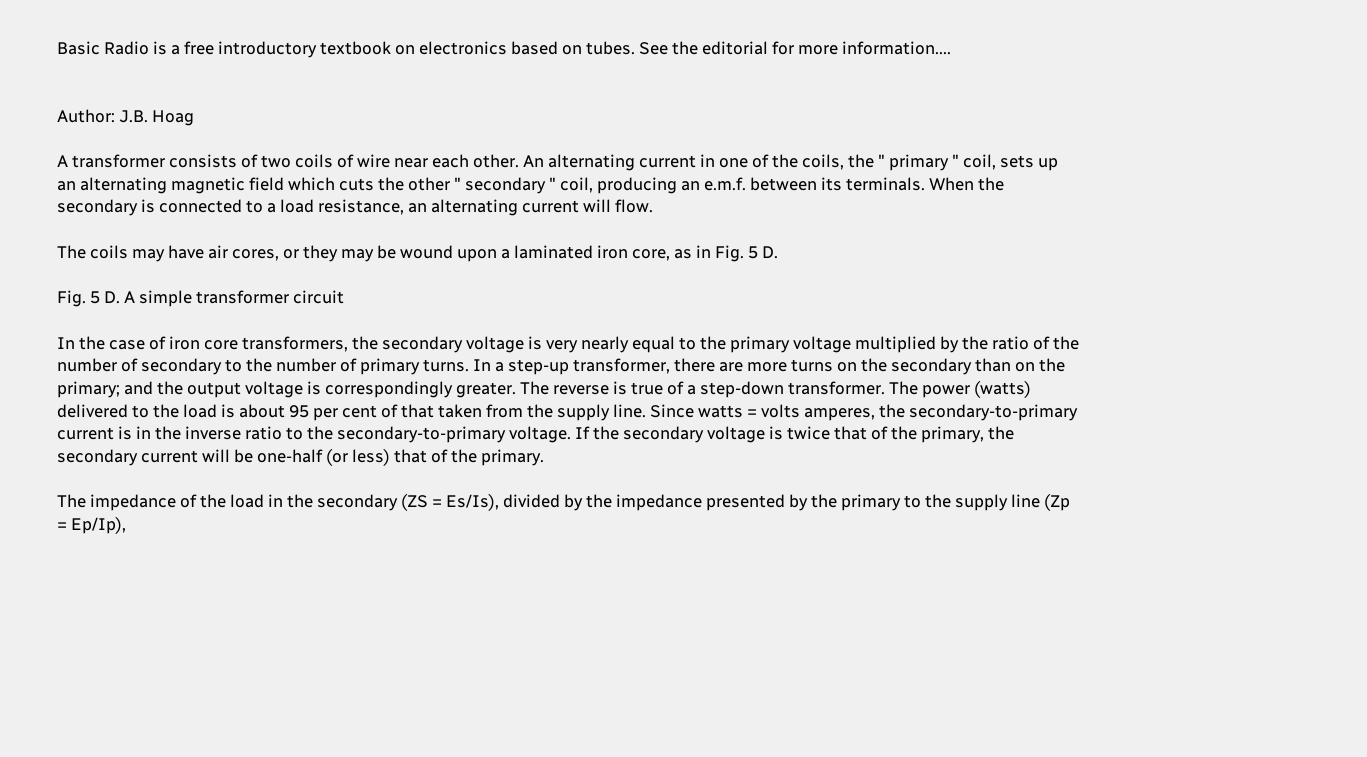Basic Radio is a free introductory textbook on electronics based on tubes. See the editorial for more information....


Author: J.B. Hoag

A transformer consists of two coils of wire near each other. An alternating current in one of the coils, the " primary " coil, sets up an alternating magnetic field which cuts the other " secondary " coil, producing an e.m.f. between its terminals. When the secondary is connected to a load resistance, an alternating current will flow.

The coils may have air cores, or they may be wound upon a laminated iron core, as in Fig. 5 D.

Fig. 5 D. A simple transformer circuit

In the case of iron core transformers, the secondary voltage is very nearly equal to the primary voltage multiplied by the ratio of the number of secondary to the number of primary turns. In a step-up transformer, there are more turns on the secondary than on the primary; and the output voltage is correspondingly greater. The reverse is true of a step-down transformer. The power (watts) delivered to the load is about 95 per cent of that taken from the supply line. Since watts = volts amperes, the secondary-to-primary current is in the inverse ratio to the secondary-to-primary voltage. If the secondary voltage is twice that of the primary, the secondary current will be one-half (or less) that of the primary.

The impedance of the load in the secondary (ZS = Es/Is), divided by the impedance presented by the primary to the supply line (Zp = Ep/Ip),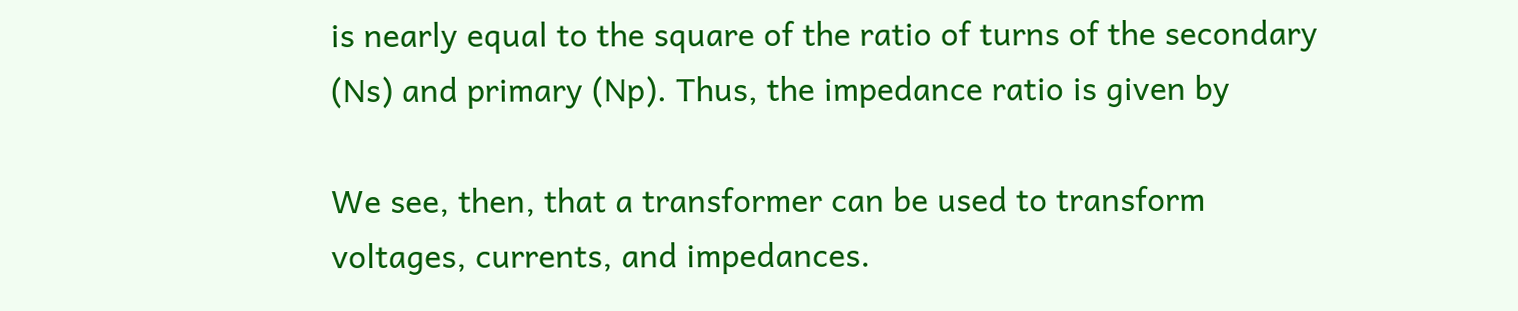is nearly equal to the square of the ratio of turns of the secondary (Ns) and primary (Np). Thus, the impedance ratio is given by

We see, then, that a transformer can be used to transform voltages, currents, and impedances.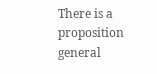There is a proposition general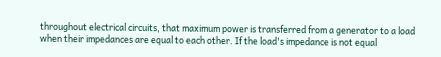throughout electrical circuits, that maximum power is transferred from a generator to a load when their impedances are equal to each other. If the load's impedance is not equal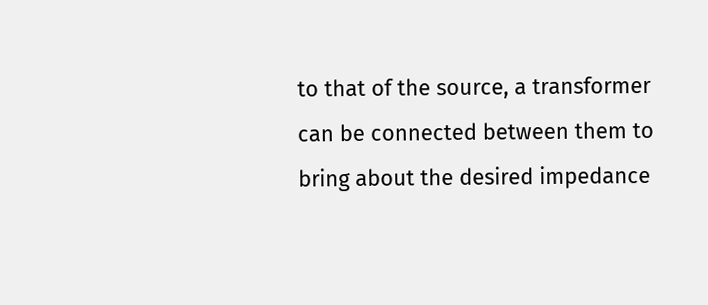to that of the source, a transformer can be connected between them to bring about the desired impedance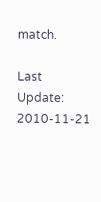match.

Last Update: 2010-11-21